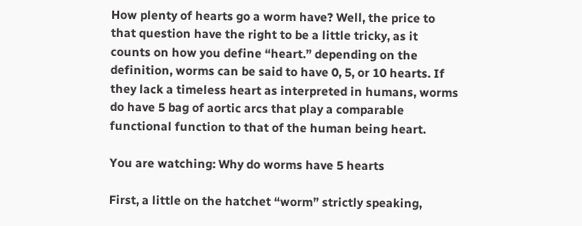How plenty of hearts go a worm have? Well, the price to that question have the right to be a little tricky, as it counts on how you define “heart.” depending on the definition, worms can be said to have 0, 5, or 10 hearts. If they lack a timeless heart as interpreted in humans, worms do have 5 bag of aortic arcs that play a comparable functional function to that of the human being heart.

You are watching: Why do worms have 5 hearts

First, a little on the hatchet “worm” strictly speaking,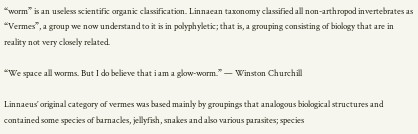“worm” is an useless scientific organic classification. Linnaean taxonomy classified all non-arthropod invertebrates as “Vermes”, a group we now understand to it is in polyphyletic; that is, a grouping consisting of biology that are in reality not very closely related.

“We space all worms. But I do believe that i am a glow-worm.” — Winston Churchill

Linnaeus’ original category of vermes was based mainly by groupings that analogous biological structures and contained some species of barnacles, jellyfish, snakes and also various parasites; species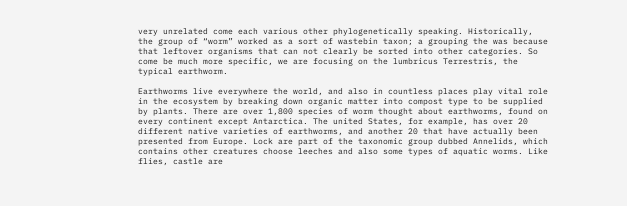very unrelated come each various other phylogenetically speaking. Historically, the group of “worm” worked as a sort of wastebin taxon; a grouping the was because that leftover organisms that can not clearly be sorted into other categories. So come be much more specific, we are focusing on the lumbricus Terrestris, the typical earthworm.

Earthworms live everywhere the world, and also in countless places play vital role in the ecosystem by breaking down organic matter into compost type to be supplied by plants. There are over 1,800 species of worm thought about earthworms, found on every continent except Antarctica. The united States, for example, has over 20 different native varieties of earthworms, and another 20 that have actually been presented from Europe. Lock are part of the taxonomic group dubbed Annelids, which contains other creatures choose leeches and also some types of aquatic worms. Like flies, castle are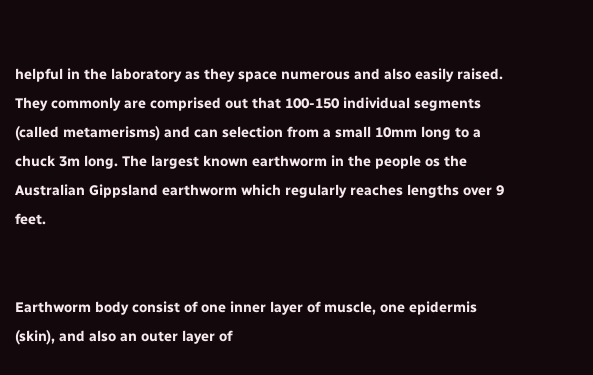helpful in the laboratory as they space numerous and also easily raised. They commonly are comprised out that 100-150 individual segments (called metamerisms) and can selection from a small 10mm long to a chuck 3m long. The largest known earthworm in the people os the Australian Gippsland earthworm which regularly reaches lengths over 9 feet.


Earthworm body consist of one inner layer of muscle, one epidermis (skin), and also an outer layer of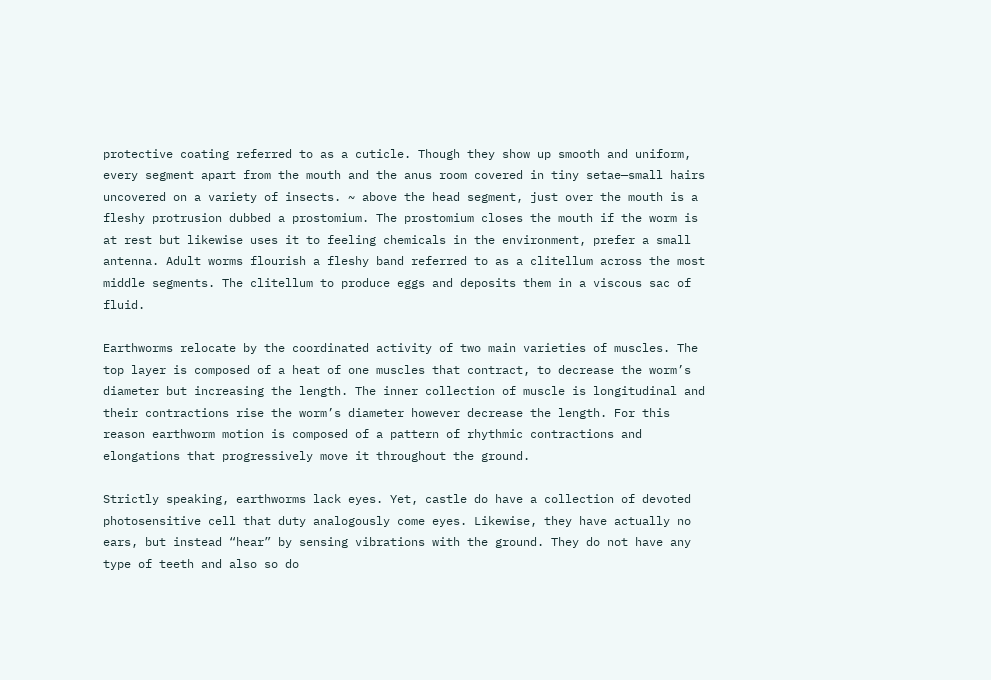protective coating referred to as a cuticle. Though they show up smooth and uniform, every segment apart from the mouth and the anus room covered in tiny setae—small hairs uncovered on a variety of insects. ~ above the head segment, just over the mouth is a fleshy protrusion dubbed a prostomium. The prostomium closes the mouth if the worm is at rest but likewise uses it to feeling chemicals in the environment, prefer a small antenna. Adult worms flourish a fleshy band referred to as a clitellum across the most middle segments. The clitellum to produce eggs and deposits them in a viscous sac of fluid.

Earthworms relocate by the coordinated activity of two main varieties of muscles. The top layer is composed of a heat of one muscles that contract, to decrease the worm’s diameter but increasing the length. The inner collection of muscle is longitudinal and their contractions rise the worm’s diameter however decrease the length. For this reason earthworm motion is composed of a pattern of rhythmic contractions and elongations that progressively move it throughout the ground.

Strictly speaking, earthworms lack eyes. Yet, castle do have a collection of devoted photosensitive cell that duty analogously come eyes. Likewise, they have actually no ears, but instead “hear” by sensing vibrations with the ground. They do not have any type of teeth and also so do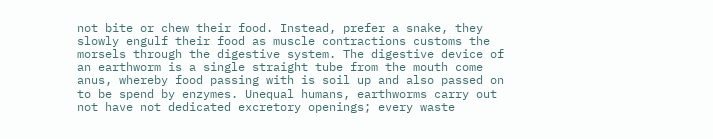not bite or chew their food. Instead, prefer a snake, they slowly engulf their food as muscle contractions customs the morsels through the digestive system. The digestive device of an earthworm is a single straight tube from the mouth come anus, whereby food passing with is soil up and also passed on to be spend by enzymes. Unequal humans, earthworms carry out not have not dedicated excretory openings; every waste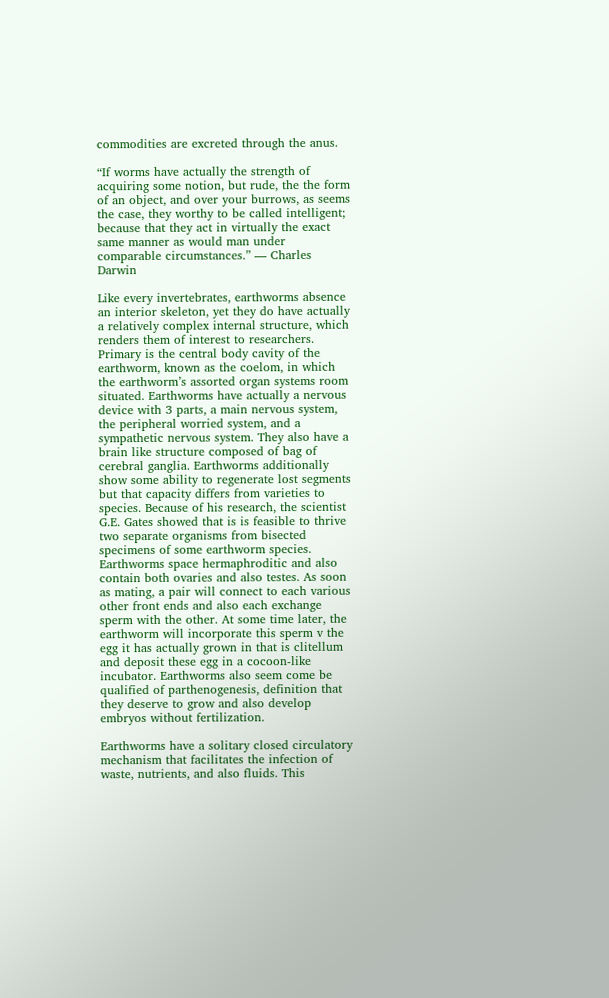commodities are excreted through the anus.

“If worms have actually the strength of acquiring some notion, but rude, the the form of an object, and over your burrows, as seems the case, they worthy to be called intelligent; because that they act in virtually the exact same manner as would man under comparable circumstances.” — Charles Darwin

Like every invertebrates, earthworms absence an interior skeleton, yet they do have actually a relatively complex internal structure, which renders them of interest to researchers. Primary is the central body cavity of the earthworm, known as the coelom, in which the earthworm’s assorted organ systems room situated. Earthworms have actually a nervous device with 3 parts, a main nervous system, the peripheral worried system, and a sympathetic nervous system. They also have a brain like structure composed of bag of cerebral ganglia. Earthworms additionally show some ability to regenerate lost segments but that capacity differs from varieties to species. Because of his research, the scientist G.E. Gates showed that is is feasible to thrive two separate organisms from bisected specimens of some earthworm species. Earthworms space hermaphroditic and also contain both ovaries and also testes. As soon as mating, a pair will connect to each various other front ends and also each exchange sperm with the other. At some time later, the earthworm will incorporate this sperm v the egg it has actually grown in that is clitellum and deposit these egg in a cocoon-like incubator. Earthworms also seem come be qualified of parthenogenesis, definition that they deserve to grow and also develop embryos without fertilization.

Earthworms have a solitary closed circulatory mechanism that facilitates the infection of waste, nutrients, and also fluids. This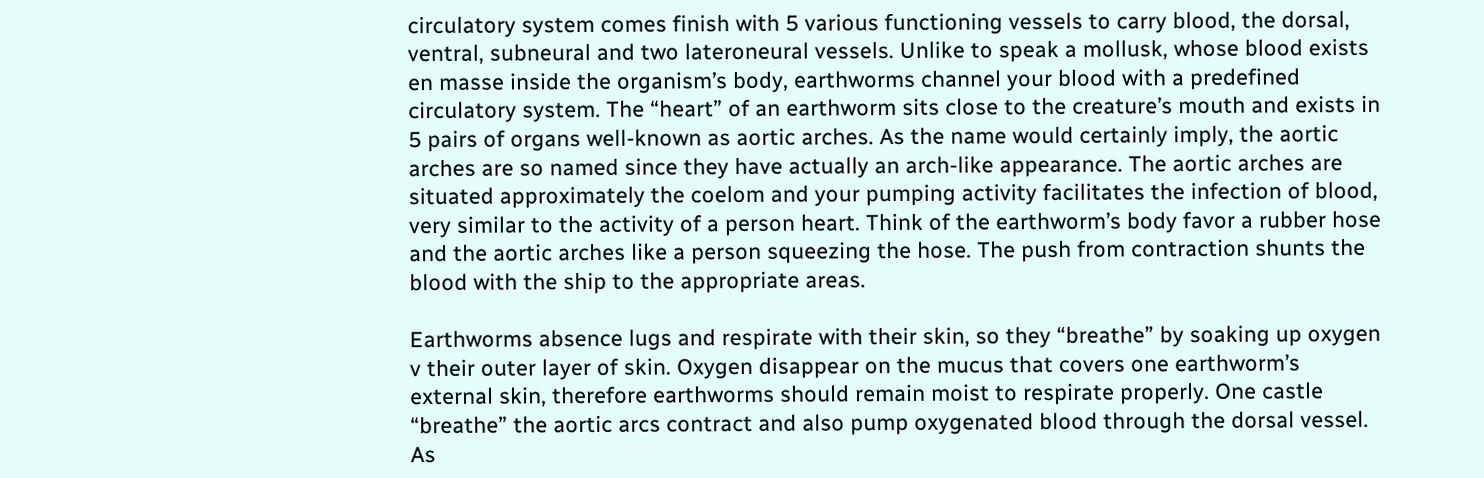circulatory system comes finish with 5 various functioning vessels to carry blood, the dorsal, ventral, subneural and two lateroneural vessels. Unlike to speak a mollusk, whose blood exists en masse inside the organism’s body, earthworms channel your blood with a predefined circulatory system. The “heart” of an earthworm sits close to the creature’s mouth and exists in 5 pairs of organs well-known as aortic arches. As the name would certainly imply, the aortic arches are so named since they have actually an arch-like appearance. The aortic arches are situated approximately the coelom and your pumping activity facilitates the infection of blood, very similar to the activity of a person heart. Think of the earthworm’s body favor a rubber hose and the aortic arches like a person squeezing the hose. The push from contraction shunts the blood with the ship to the appropriate areas.

Earthworms absence lugs and respirate with their skin, so they “breathe” by soaking up oxygen v their outer layer of skin. Oxygen disappear on the mucus that covers one earthworm’s external skin, therefore earthworms should remain moist to respirate properly. One castle “breathe” the aortic arcs contract and also pump oxygenated blood through the dorsal vessel. As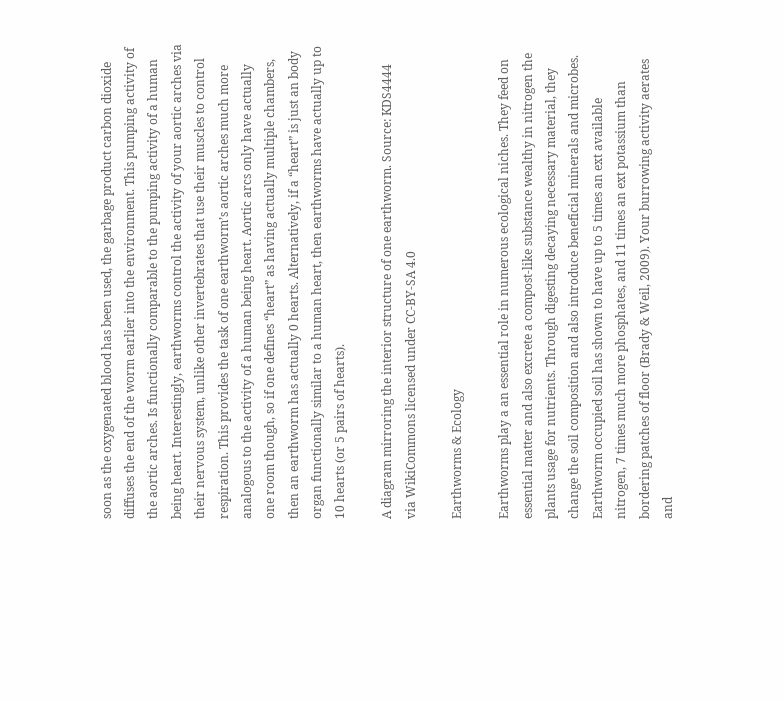soon as the oxygenated blood has been used, the garbage product carbon dioxide diffuses the end of the worm earlier into the environment. This pumping activity of the aortic arches. Is functionally comparable to the pumping activity of a human being heart. Interestingly, earthworms control the activity of your aortic arches via their nervous system, unlike other invertebrates that use their muscles to control respiration. This provides the task of one earthworm’s aortic arches much more analogous to the activity of a human being heart. Aortic arcs only have actually one room though, so if one defines “heart” as having actually multiple chambers, then an earthworm has actually 0 hearts. Alternatively, if a “heart” is just an body organ functionally similar to a human heart, then earthworms have actually up to 10 hearts (or 5 pairs of hearts).

A diagram mirroring the interior structure of one earthworm. Source: KDS4444 via WikiCommons licensed under CC-BY-SA 4.0

Earthworms & Ecology

Earthworms play a an essential role in numerous ecological niches. They feed on essential matter and also excrete a compost-like substance wealthy in nitrogen the plants usage for nutrients. Through digesting decaying necessary material, they change the soil composition and also introduce beneficial minerals and microbes. Earthworm occupied soil has shown to have up to 5 times an ext available nitrogen, 7 times much more phosphates, and 11 times an ext potassium than bordering patches of floor (Brady & Weil, 2009). Your burrowing activity aerates and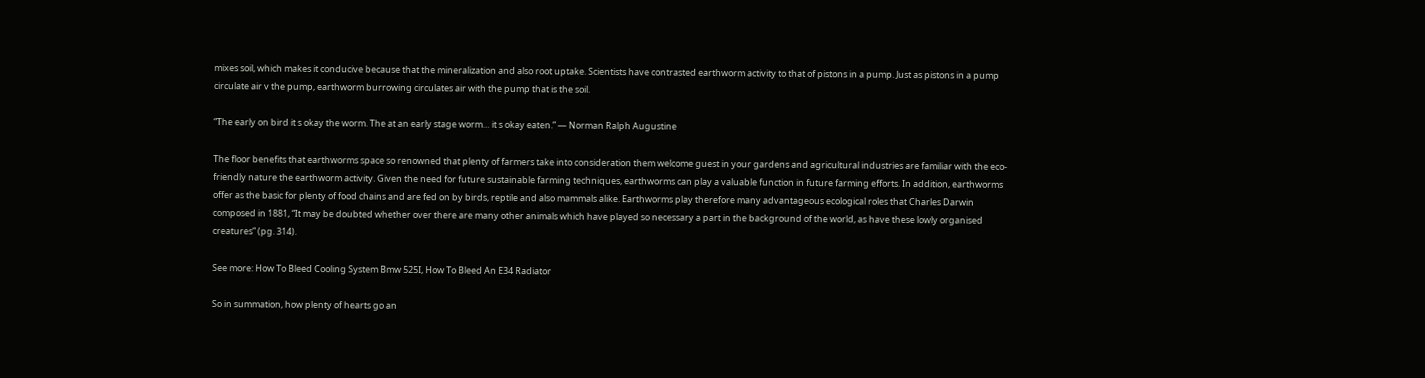mixes soil, which makes it conducive because that the mineralization and also root uptake. Scientists have contrasted earthworm activity to that of pistons in a pump. Just as pistons in a pump circulate air v the pump, earthworm burrowing circulates air with the pump that is the soil.

“The early on bird it s okay the worm. The at an early stage worm… it s okay eaten.” — Norman Ralph Augustine

The floor benefits that earthworms space so renowned that plenty of farmers take into consideration them welcome guest in your gardens and agricultural industries are familiar with the eco-friendly nature the earthworm activity. Given the need for future sustainable farming techniques, earthworms can play a valuable function in future farming efforts. In addition, earthworms offer as the basic for plenty of food chains and are fed on by birds, reptile and also mammals alike. Earthworms play therefore many advantageous ecological roles that Charles Darwin composed in 1881, “It may be doubted whether over there are many other animals which have played so necessary a part in the background of the world, as have these lowly organised  creatures” (pg. 314).

See more: How To Bleed Cooling System Bmw 525I, How To Bleed An E34 Radiator

So in summation, how plenty of hearts go an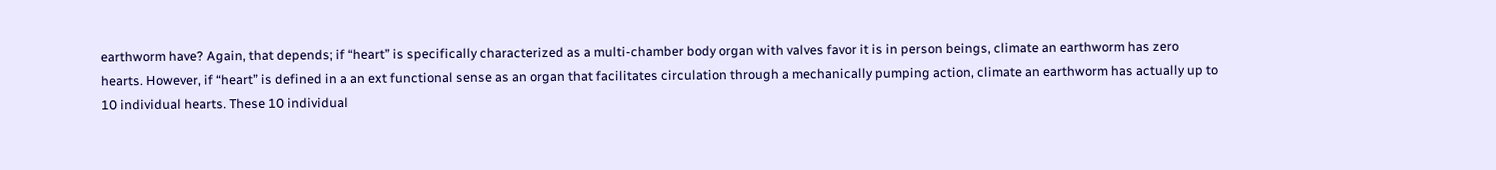earthworm have? Again, that depends; if “heart” is specifically characterized as a multi-chamber body organ with valves favor it is in person beings, climate an earthworm has zero hearts. However, if “heart” is defined in a an ext functional sense as an organ that facilitates circulation through a mechanically pumping action, climate an earthworm has actually up to 10 individual hearts. These 10 individual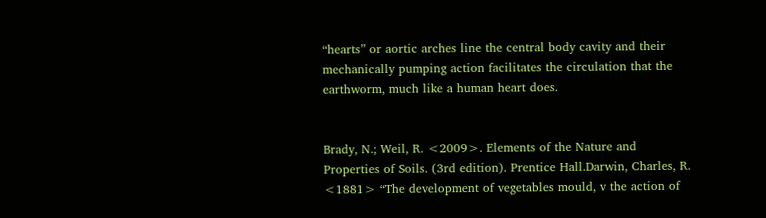“hearts” or aortic arches line the central body cavity and their mechanically pumping action facilitates the circulation that the earthworm, much like a human heart does.


Brady, N.; Weil, R. <2009>. Elements of the Nature and Properties of Soils. (3rd edition). Prentice Hall.Darwin, Charles, R. <1881> “The development of vegetables mould, v the action of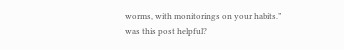worms, with monitorings on your habits.”
was this post helpful?